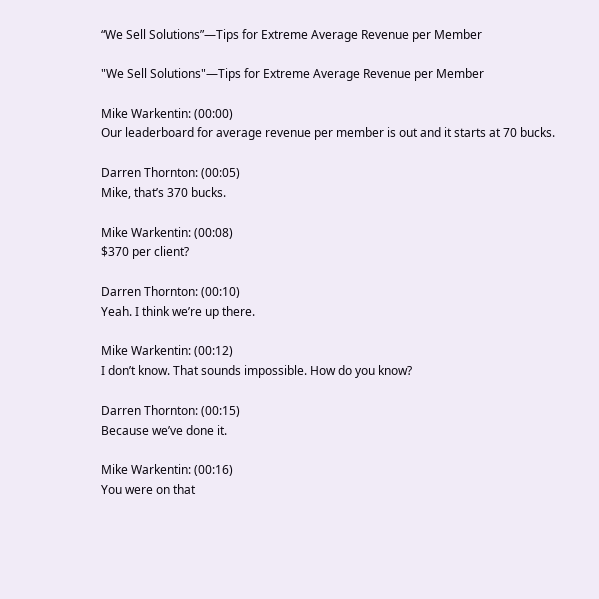“We Sell Solutions”—Tips for Extreme Average Revenue per Member

"We Sell Solutions"—Tips for Extreme Average Revenue per Member

Mike Warkentin: (00:00)
Our leaderboard for average revenue per member is out and it starts at 70 bucks.

Darren Thornton: (00:05)
Mike, that’s 370 bucks.

Mike Warkentin: (00:08)
$370 per client?

Darren Thornton: (00:10)
Yeah. I think we’re up there.

Mike Warkentin: (00:12)
I don’t know. That sounds impossible. How do you know?

Darren Thornton: (00:15)
Because we’ve done it.

Mike Warkentin: (00:16)
You were on that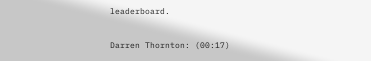leaderboard.

Darren Thornton: (00:17)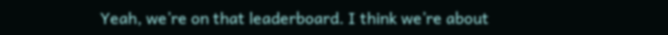Yeah, we’re on that leaderboard. I think we’re about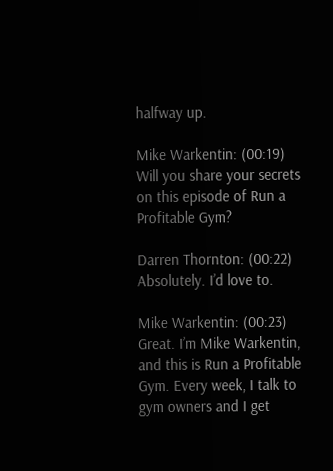halfway up.

Mike Warkentin: (00:19)
Will you share your secrets on this episode of Run a Profitable Gym?

Darren Thornton: (00:22)
Absolutely. I’d love to.

Mike Warkentin: (00:23)
Great. I’m Mike Warkentin, and this is Run a Profitable Gym. Every week, I talk to gym owners and I get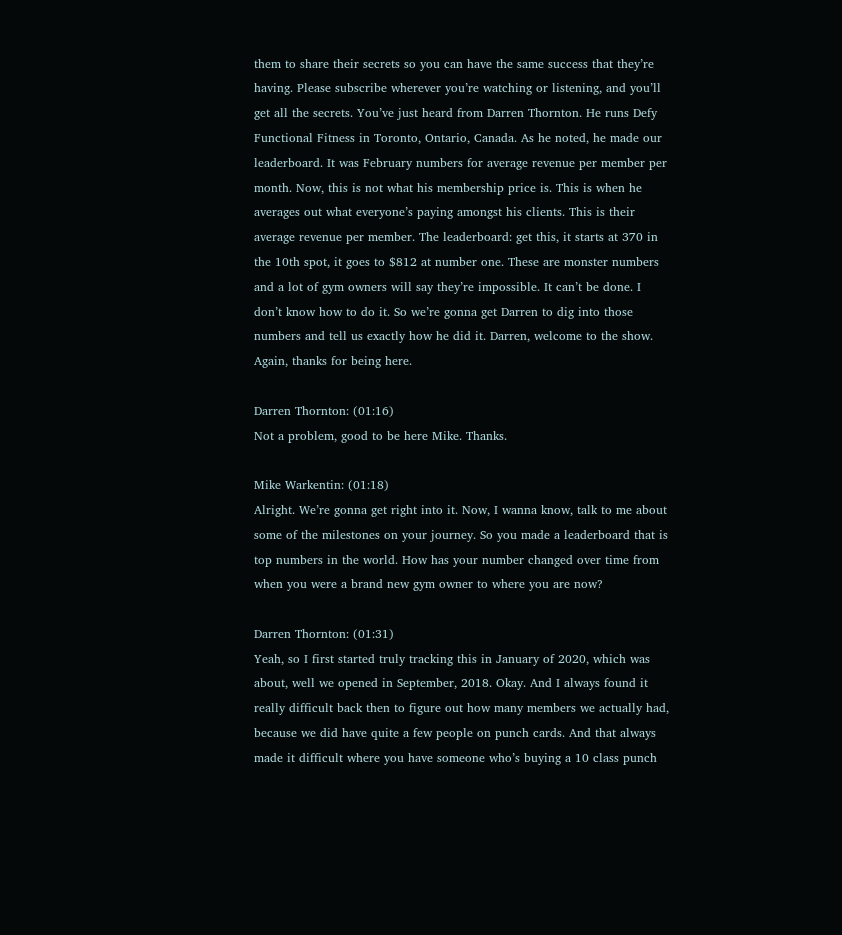them to share their secrets so you can have the same success that they’re having. Please subscribe wherever you’re watching or listening, and you’ll get all the secrets. You’ve just heard from Darren Thornton. He runs Defy Functional Fitness in Toronto, Ontario, Canada. As he noted, he made our leaderboard. It was February numbers for average revenue per member per month. Now, this is not what his membership price is. This is when he averages out what everyone’s paying amongst his clients. This is their average revenue per member. The leaderboard: get this, it starts at 370 in the 10th spot, it goes to $812 at number one. These are monster numbers and a lot of gym owners will say they’re impossible. It can’t be done. I don’t know how to do it. So we’re gonna get Darren to dig into those numbers and tell us exactly how he did it. Darren, welcome to the show. Again, thanks for being here.

Darren Thornton: (01:16)
Not a problem, good to be here Mike. Thanks.

Mike Warkentin: (01:18)
Alright. We’re gonna get right into it. Now, I wanna know, talk to me about some of the milestones on your journey. So you made a leaderboard that is top numbers in the world. How has your number changed over time from when you were a brand new gym owner to where you are now?

Darren Thornton: (01:31)
Yeah, so I first started truly tracking this in January of 2020, which was about, well we opened in September, 2018. Okay. And I always found it really difficult back then to figure out how many members we actually had, because we did have quite a few people on punch cards. And that always made it difficult where you have someone who’s buying a 10 class punch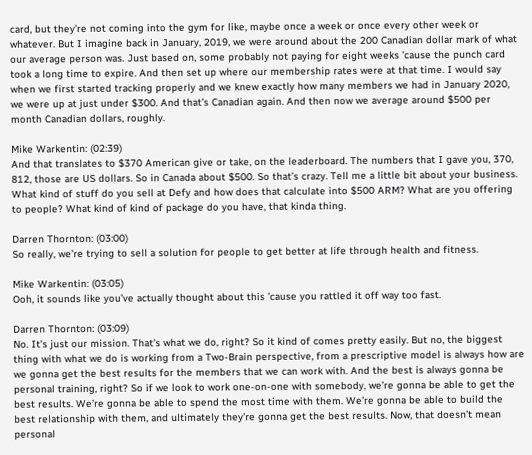card, but they’re not coming into the gym for like, maybe once a week or once every other week or whatever. But I imagine back in January, 2019, we were around about the 200 Canadian dollar mark of what our average person was. Just based on, some probably not paying for eight weeks ’cause the punch card took a long time to expire. And then set up where our membership rates were at that time. I would say when we first started tracking properly and we knew exactly how many members we had in January 2020, we were up at just under $300. And that’s Canadian again. And then now we average around $500 per month Canadian dollars, roughly.

Mike Warkentin: (02:39)
And that translates to $370 American give or take, on the leaderboard. The numbers that I gave you, 370, 812, those are US dollars. So in Canada about $500. So that’s crazy. Tell me a little bit about your business. What kind of stuff do you sell at Defy and how does that calculate into $500 ARM? What are you offering to people? What kind of kind of package do you have, that kinda thing.

Darren Thornton: (03:00)
So really, we’re trying to sell a solution for people to get better at life through health and fitness.

Mike Warkentin: (03:05)
Ooh, it sounds like you’ve actually thought about this ’cause you rattled it off way too fast.

Darren Thornton: (03:09)
No. It’s just our mission. That’s what we do, right? So it kind of comes pretty easily. But no, the biggest thing with what we do is working from a Two-Brain perspective, from a prescriptive model is always how are we gonna get the best results for the members that we can work with. And the best is always gonna be personal training, right? So if we look to work one-on-one with somebody, we’re gonna be able to get the best results. We’re gonna be able to spend the most time with them. We’re gonna be able to build the best relationship with them, and ultimately they’re gonna get the best results. Now, that doesn’t mean personal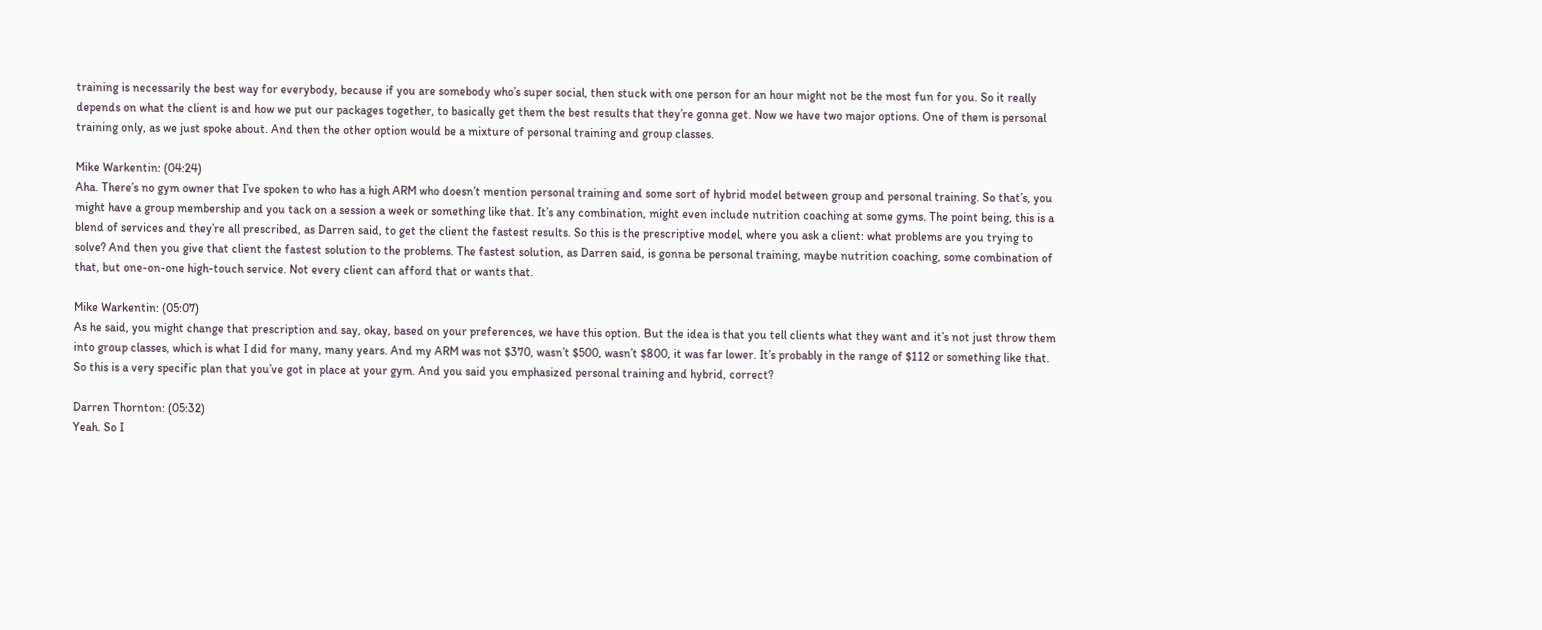training is necessarily the best way for everybody, because if you are somebody who’s super social, then stuck with one person for an hour might not be the most fun for you. So it really depends on what the client is and how we put our packages together, to basically get them the best results that they’re gonna get. Now we have two major options. One of them is personal training only, as we just spoke about. And then the other option would be a mixture of personal training and group classes.

Mike Warkentin: (04:24)
Aha. There’s no gym owner that I’ve spoken to who has a high ARM who doesn’t mention personal training and some sort of hybrid model between group and personal training. So that’s, you might have a group membership and you tack on a session a week or something like that. It’s any combination, might even include nutrition coaching at some gyms. The point being, this is a blend of services and they’re all prescribed, as Darren said, to get the client the fastest results. So this is the prescriptive model, where you ask a client: what problems are you trying to solve? And then you give that client the fastest solution to the problems. The fastest solution, as Darren said, is gonna be personal training, maybe nutrition coaching, some combination of that, but one-on-one high-touch service. Not every client can afford that or wants that.

Mike Warkentin: (05:07)
As he said, you might change that prescription and say, okay, based on your preferences, we have this option. But the idea is that you tell clients what they want and it’s not just throw them into group classes, which is what I did for many, many years. And my ARM was not $370, wasn’t $500, wasn’t $800, it was far lower. It’s probably in the range of $112 or something like that. So this is a very specific plan that you’ve got in place at your gym. And you said you emphasized personal training and hybrid, correct?

Darren Thornton: (05:32)
Yeah. So I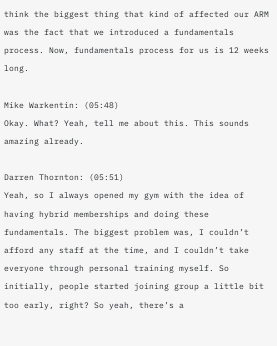think the biggest thing that kind of affected our ARM was the fact that we introduced a fundamentals process. Now, fundamentals process for us is 12 weeks long.

Mike Warkentin: (05:48)
Okay. What? Yeah, tell me about this. This sounds amazing already.

Darren Thornton: (05:51)
Yeah, so I always opened my gym with the idea of having hybrid memberships and doing these fundamentals. The biggest problem was, I couldn’t afford any staff at the time, and I couldn’t take everyone through personal training myself. So initially, people started joining group a little bit too early, right? So yeah, there’s a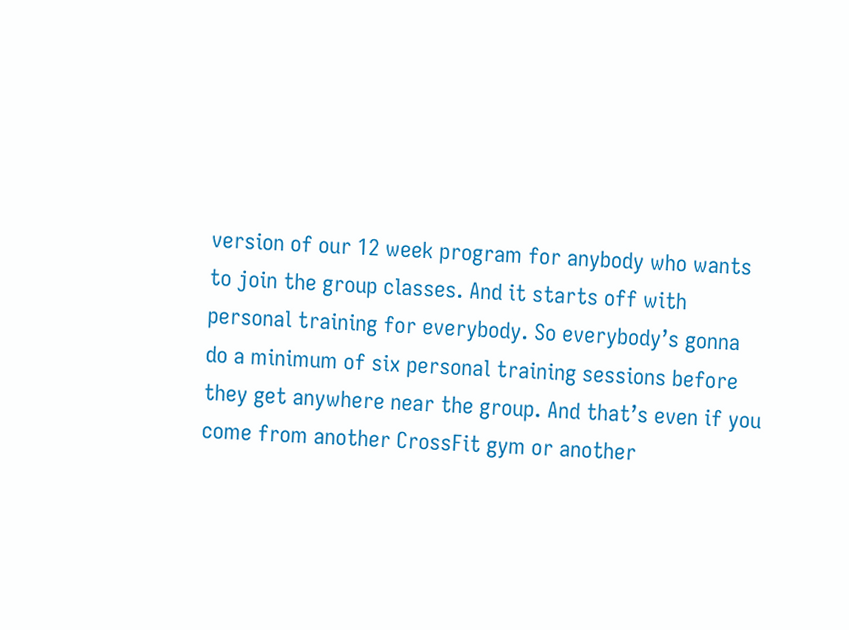version of our 12 week program for anybody who wants to join the group classes. And it starts off with personal training for everybody. So everybody’s gonna do a minimum of six personal training sessions before they get anywhere near the group. And that’s even if you come from another CrossFit gym or another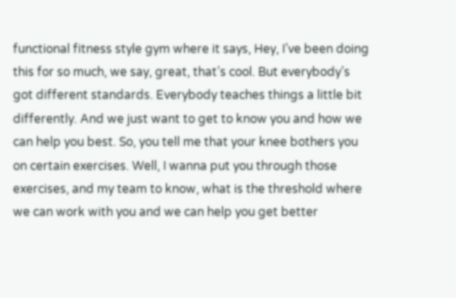functional fitness style gym where it says, Hey, I’ve been doing this for so much, we say, great, that’s cool. But everybody’s got different standards. Everybody teaches things a little bit differently. And we just want to get to know you and how we can help you best. So, you tell me that your knee bothers you on certain exercises. Well, I wanna put you through those exercises, and my team to know, what is the threshold where we can work with you and we can help you get better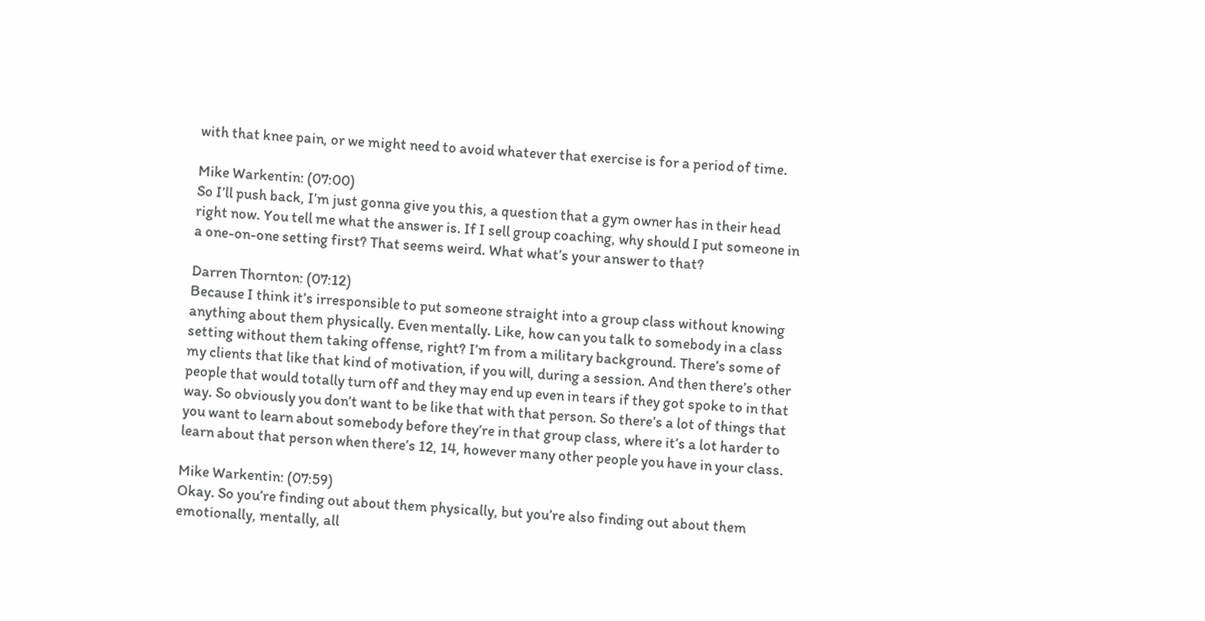with that knee pain, or we might need to avoid whatever that exercise is for a period of time.

Mike Warkentin: (07:00)
So I’ll push back, I’m just gonna give you this, a question that a gym owner has in their head right now. You tell me what the answer is. If I sell group coaching, why should I put someone in a one-on-one setting first? That seems weird. What what’s your answer to that?

Darren Thornton: (07:12)
Because I think it’s irresponsible to put someone straight into a group class without knowing anything about them physically. Even mentally. Like, how can you talk to somebody in a class setting without them taking offense, right? I’m from a military background. There’s some of my clients that like that kind of motivation, if you will, during a session. And then there’s other people that would totally turn off and they may end up even in tears if they got spoke to in that way. So obviously you don’t want to be like that with that person. So there’s a lot of things that you want to learn about somebody before they’re in that group class, where it’s a lot harder to learn about that person when there’s 12, 14, however many other people you have in your class.

Mike Warkentin: (07:59)
Okay. So you’re finding out about them physically, but you’re also finding out about them emotionally, mentally, all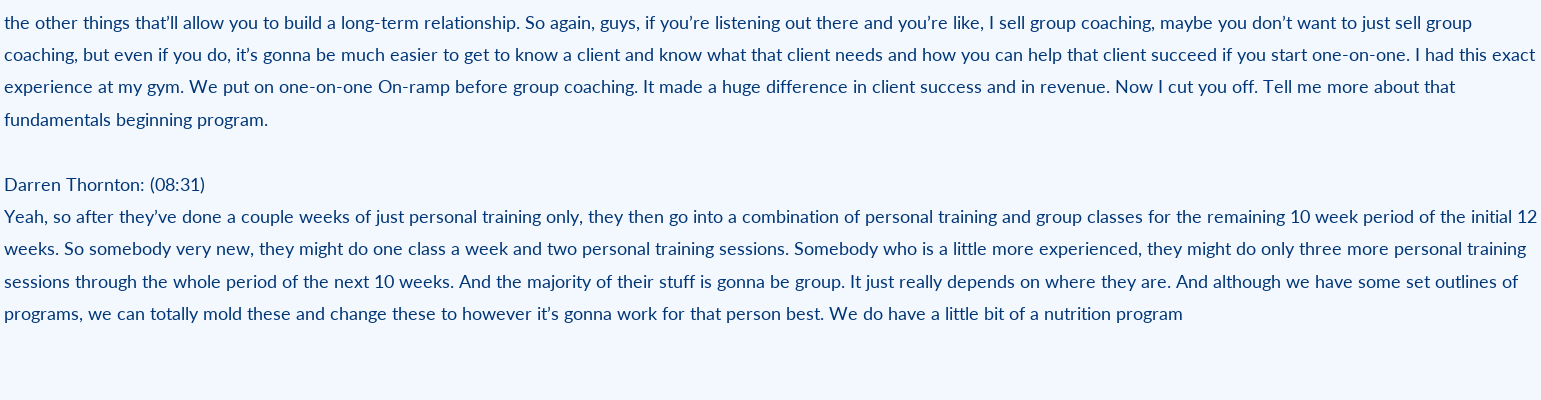the other things that’ll allow you to build a long-term relationship. So again, guys, if you’re listening out there and you’re like, I sell group coaching, maybe you don’t want to just sell group coaching, but even if you do, it’s gonna be much easier to get to know a client and know what that client needs and how you can help that client succeed if you start one-on-one. I had this exact experience at my gym. We put on one-on-one On-ramp before group coaching. It made a huge difference in client success and in revenue. Now I cut you off. Tell me more about that fundamentals beginning program.

Darren Thornton: (08:31)
Yeah, so after they’ve done a couple weeks of just personal training only, they then go into a combination of personal training and group classes for the remaining 10 week period of the initial 12 weeks. So somebody very new, they might do one class a week and two personal training sessions. Somebody who is a little more experienced, they might do only three more personal training sessions through the whole period of the next 10 weeks. And the majority of their stuff is gonna be group. It just really depends on where they are. And although we have some set outlines of programs, we can totally mold these and change these to however it’s gonna work for that person best. We do have a little bit of a nutrition program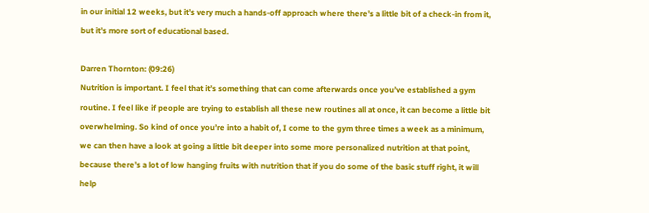in our initial 12 weeks, but it’s very much a hands-off approach where there’s a little bit of a check-in from it, but it’s more sort of educational based.

Darren Thornton: (09:26)
Nutrition is important. I feel that it’s something that can come afterwards once you’ve established a gym routine. I feel like if people are trying to establish all these new routines all at once, it can become a little bit overwhelming. So kind of once you’re into a habit of, I come to the gym three times a week as a minimum, we can then have a look at going a little bit deeper into some more personalized nutrition at that point, because there’s a lot of low hanging fruits with nutrition that if you do some of the basic stuff right, it will help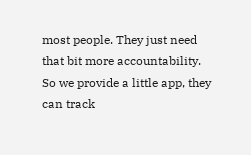most people. They just need that bit more accountability. So we provide a little app, they can track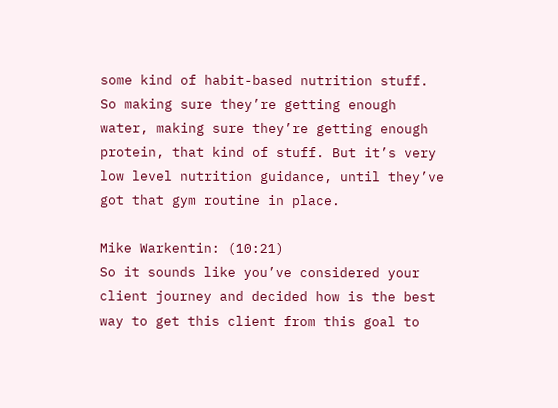some kind of habit-based nutrition stuff. So making sure they’re getting enough water, making sure they’re getting enough protein, that kind of stuff. But it’s very low level nutrition guidance, until they’ve got that gym routine in place.

Mike Warkentin: (10:21)
So it sounds like you’ve considered your client journey and decided how is the best way to get this client from this goal to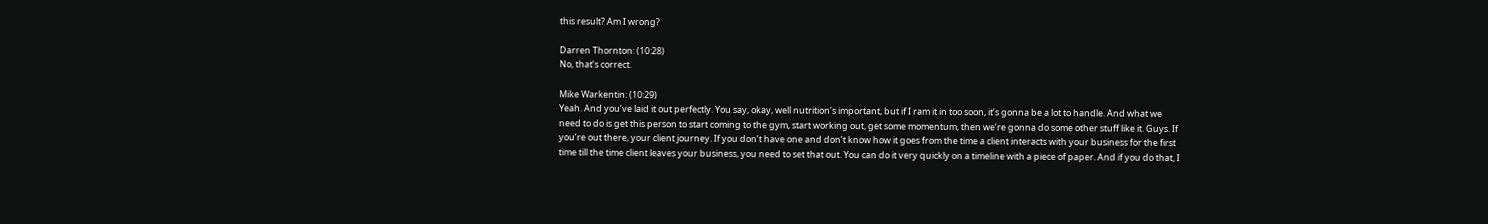this result? Am I wrong?

Darren Thornton: (10:28)
No, that’s correct.

Mike Warkentin: (10:29)
Yeah. And you’ve laid it out perfectly. You say, okay, well nutrition’s important, but if I ram it in too soon, it’s gonna be a lot to handle. And what we need to do is get this person to start coming to the gym, start working out, get some momentum, then we’re gonna do some other stuff like it. Guys. If you’re out there, your client journey. If you don’t have one and don’t know how it goes from the time a client interacts with your business for the first time till the time client leaves your business, you need to set that out. You can do it very quickly on a timeline with a piece of paper. And if you do that, I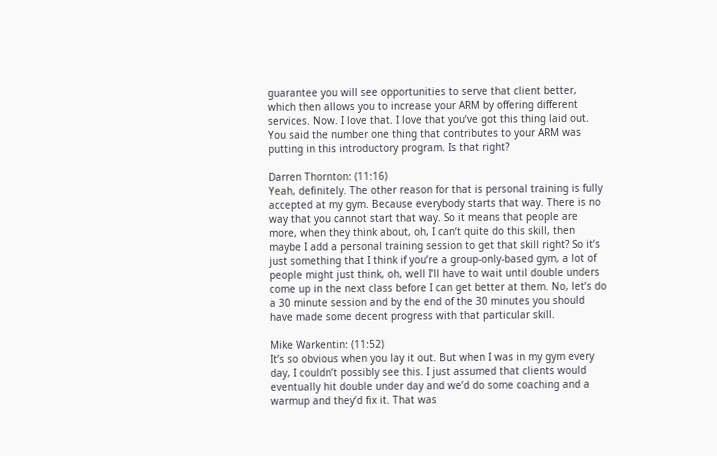guarantee you will see opportunities to serve that client better, which then allows you to increase your ARM by offering different services. Now. I love that. I love that you’ve got this thing laid out. You said the number one thing that contributes to your ARM was putting in this introductory program. Is that right?

Darren Thornton: (11:16)
Yeah, definitely. The other reason for that is personal training is fully accepted at my gym. Because everybody starts that way. There is no way that you cannot start that way. So it means that people are more, when they think about, oh, I can’t quite do this skill, then maybe I add a personal training session to get that skill right? So it’s just something that I think if you’re a group-only-based gym, a lot of people might just think, oh, well I’ll have to wait until double unders come up in the next class before I can get better at them. No, let’s do a 30 minute session and by the end of the 30 minutes you should have made some decent progress with that particular skill.

Mike Warkentin: (11:52)
It’s so obvious when you lay it out. But when I was in my gym every day, I couldn’t possibly see this. I just assumed that clients would eventually hit double under day and we’d do some coaching and a warmup and they’d fix it. That was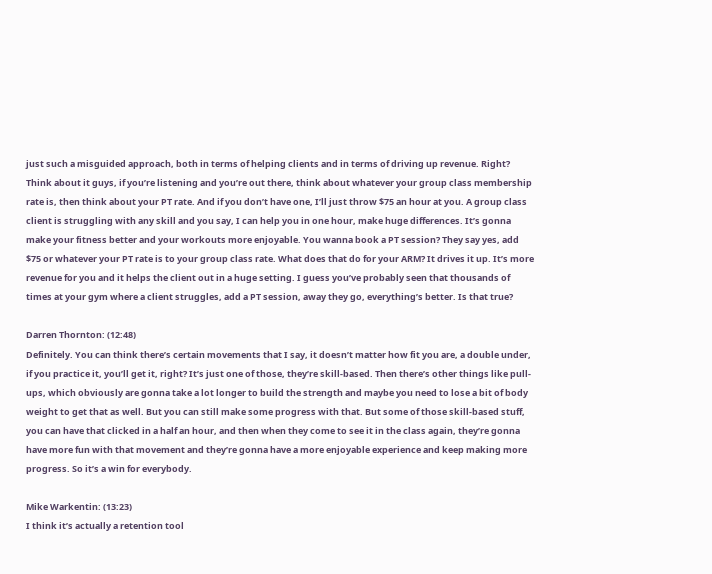just such a misguided approach, both in terms of helping clients and in terms of driving up revenue. Right? Think about it guys, if you’re listening and you’re out there, think about whatever your group class membership rate is, then think about your PT rate. And if you don’t have one, I’ll just throw $75 an hour at you. A group class client is struggling with any skill and you say, I can help you in one hour, make huge differences. It’s gonna make your fitness better and your workouts more enjoyable. You wanna book a PT session? They say yes, add $75 or whatever your PT rate is to your group class rate. What does that do for your ARM? It drives it up. It’s more revenue for you and it helps the client out in a huge setting. I guess you’ve probably seen that thousands of times at your gym where a client struggles, add a PT session, away they go, everything’s better. Is that true?

Darren Thornton: (12:48)
Definitely. You can think there’s certain movements that I say, it doesn’t matter how fit you are, a double under, if you practice it, you’ll get it, right? It’s just one of those, they’re skill-based. Then there’s other things like pull-ups, which obviously are gonna take a lot longer to build the strength and maybe you need to lose a bit of body weight to get that as well. But you can still make some progress with that. But some of those skill-based stuff, you can have that clicked in a half an hour, and then when they come to see it in the class again, they’re gonna have more fun with that movement and they’re gonna have a more enjoyable experience and keep making more progress. So it’s a win for everybody.

Mike Warkentin: (13:23)
I think it’s actually a retention tool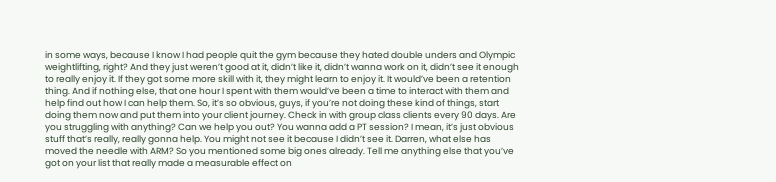in some ways, because I know I had people quit the gym because they hated double unders and Olympic weightlifting, right? And they just weren’t good at it, didn’t like it, didn’t wanna work on it, didn’t see it enough to really enjoy it. If they got some more skill with it, they might learn to enjoy it. It would’ve been a retention thing. And if nothing else, that one hour I spent with them would’ve been a time to interact with them and help find out how I can help them. So, it’s so obvious, guys, if you’re not doing these kind of things, start doing them now and put them into your client journey. Check in with group class clients every 90 days. Are you struggling with anything? Can we help you out? You wanna add a PT session? I mean, it’s just obvious stuff that’s really, really gonna help. You might not see it because I didn’t see it. Darren, what else has moved the needle with ARM? So you mentioned some big ones already. Tell me anything else that you’ve got on your list that really made a measurable effect on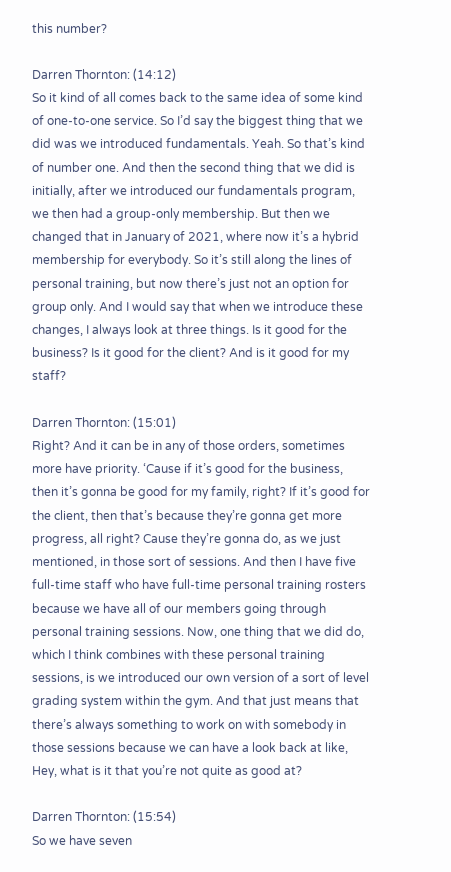this number?

Darren Thornton: (14:12)
So it kind of all comes back to the same idea of some kind of one-to-one service. So I’d say the biggest thing that we did was we introduced fundamentals. Yeah. So that’s kind of number one. And then the second thing that we did is initially, after we introduced our fundamentals program, we then had a group-only membership. But then we changed that in January of 2021, where now it’s a hybrid membership for everybody. So it’s still along the lines of personal training, but now there’s just not an option for group only. And I would say that when we introduce these changes, I always look at three things. Is it good for the business? Is it good for the client? And is it good for my staff?

Darren Thornton: (15:01)
Right? And it can be in any of those orders, sometimes more have priority. ‘Cause if it’s good for the business, then it’s gonna be good for my family, right? If it’s good for the client, then that’s because they’re gonna get more progress, all right? Cause they’re gonna do, as we just mentioned, in those sort of sessions. And then I have five full-time staff who have full-time personal training rosters because we have all of our members going through personal training sessions. Now, one thing that we did do, which I think combines with these personal training sessions, is we introduced our own version of a sort of level grading system within the gym. And that just means that there’s always something to work on with somebody in those sessions because we can have a look back at like, Hey, what is it that you’re not quite as good at?

Darren Thornton: (15:54)
So we have seven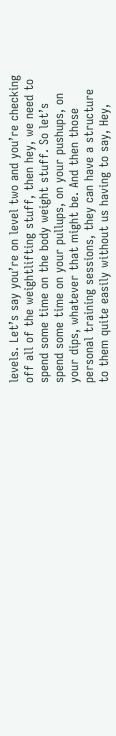levels. Let’s say you’re on level two and you’re checking off all of the weightlifting stuff, then hey, we need to spend some time on the body weight stuff. So let’s spend some time on your pullups, on your pushups, on your dips, whatever that might be. And then those personal training sessions, they can have a structure to them quite easily without us having to say, Hey,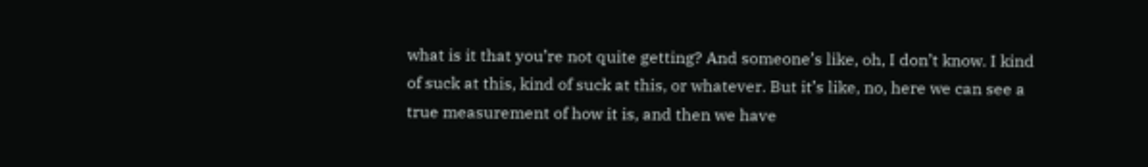what is it that you’re not quite getting? And someone’s like, oh, I don’t know. I kind of suck at this, kind of suck at this, or whatever. But it’s like, no, here we can see a true measurement of how it is, and then we have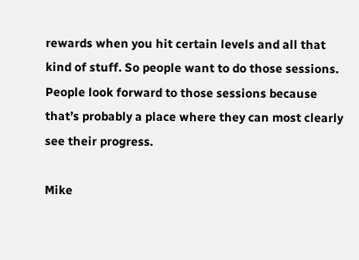rewards when you hit certain levels and all that kind of stuff. So people want to do those sessions. People look forward to those sessions because that’s probably a place where they can most clearly see their progress.

Mike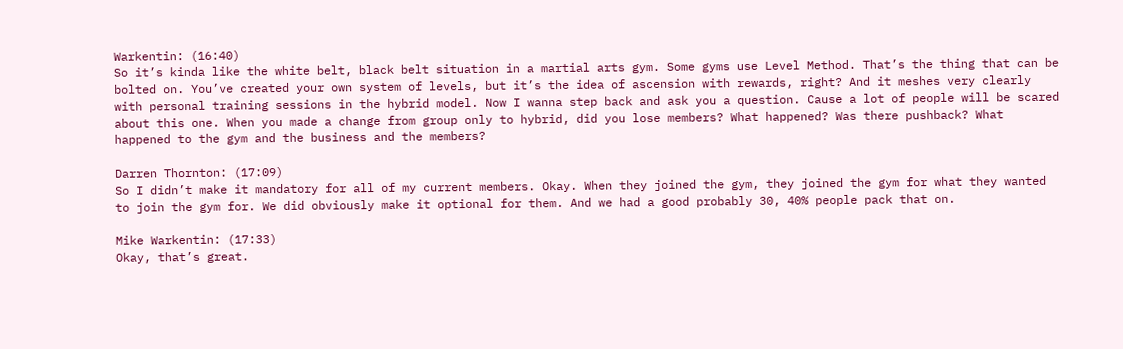Warkentin: (16:40)
So it’s kinda like the white belt, black belt situation in a martial arts gym. Some gyms use Level Method. That’s the thing that can be bolted on. You’ve created your own system of levels, but it’s the idea of ascension with rewards, right? And it meshes very clearly with personal training sessions in the hybrid model. Now I wanna step back and ask you a question. Cause a lot of people will be scared about this one. When you made a change from group only to hybrid, did you lose members? What happened? Was there pushback? What happened to the gym and the business and the members?

Darren Thornton: (17:09)
So I didn’t make it mandatory for all of my current members. Okay. When they joined the gym, they joined the gym for what they wanted to join the gym for. We did obviously make it optional for them. And we had a good probably 30, 40% people pack that on.

Mike Warkentin: (17:33)
Okay, that’s great.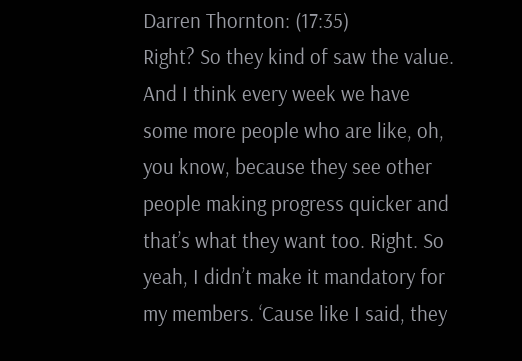Darren Thornton: (17:35)
Right? So they kind of saw the value. And I think every week we have some more people who are like, oh, you know, because they see other people making progress quicker and that’s what they want too. Right. So yeah, I didn’t make it mandatory for my members. ‘Cause like I said, they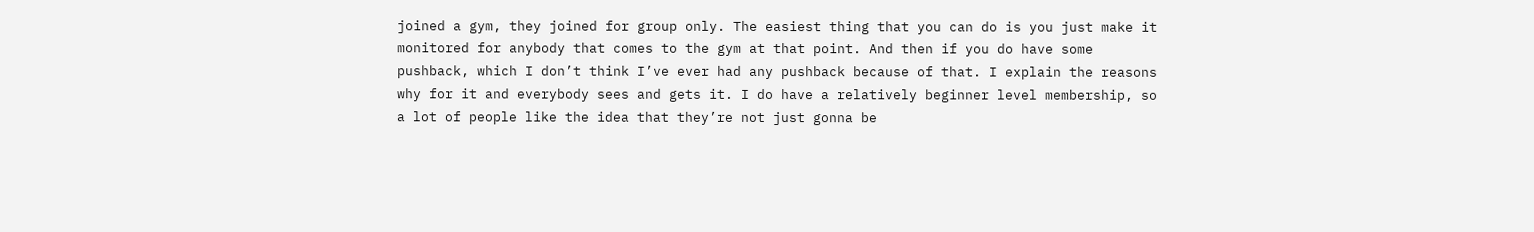joined a gym, they joined for group only. The easiest thing that you can do is you just make it monitored for anybody that comes to the gym at that point. And then if you do have some pushback, which I don’t think I’ve ever had any pushback because of that. I explain the reasons why for it and everybody sees and gets it. I do have a relatively beginner level membership, so a lot of people like the idea that they’re not just gonna be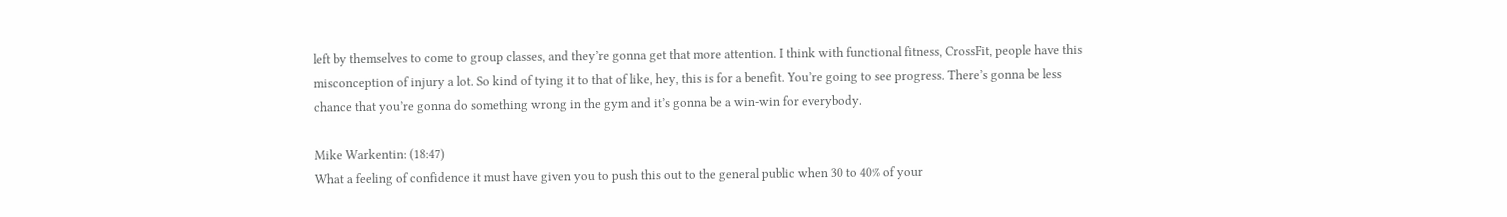left by themselves to come to group classes, and they’re gonna get that more attention. I think with functional fitness, CrossFit, people have this misconception of injury a lot. So kind of tying it to that of like, hey, this is for a benefit. You’re going to see progress. There’s gonna be less chance that you’re gonna do something wrong in the gym and it’s gonna be a win-win for everybody.

Mike Warkentin: (18:47)
What a feeling of confidence it must have given you to push this out to the general public when 30 to 40% of your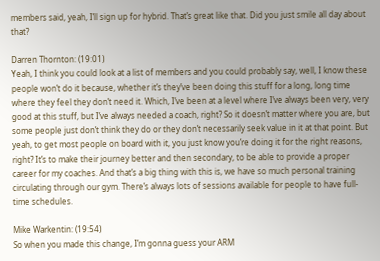members said, yeah, I’ll sign up for hybrid. That’s great like that. Did you just smile all day about that?

Darren Thornton: (19:01)
Yeah, I think you could look at a list of members and you could probably say, well, I know these people won’t do it because, whether it’s they’ve been doing this stuff for a long, long time where they feel they don’t need it. Which, I’ve been at a level where I’ve always been very, very good at this stuff, but I’ve always needed a coach, right? So it doesn’t matter where you are, but some people just don’t think they do or they don’t necessarily seek value in it at that point. But yeah, to get most people on board with it, you just know you’re doing it for the right reasons, right? It’s to make their journey better and then secondary, to be able to provide a proper career for my coaches. And that’s a big thing with this is, we have so much personal training circulating through our gym. There’s always lots of sessions available for people to have full-time schedules.

Mike Warkentin: (19:54)
So when you made this change, I’m gonna guess your ARM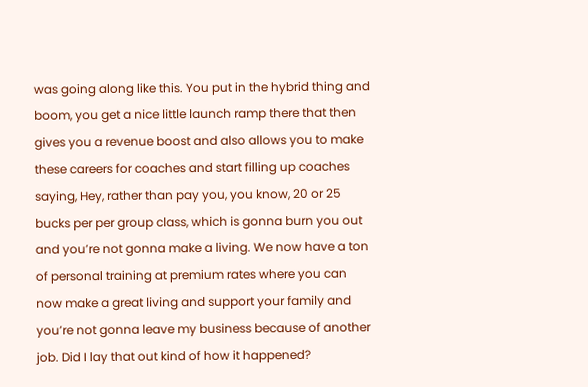was going along like this. You put in the hybrid thing and boom, you get a nice little launch ramp there that then gives you a revenue boost and also allows you to make these careers for coaches and start filling up coaches saying, Hey, rather than pay you, you know, 20 or 25 bucks per per group class, which is gonna burn you out and you’re not gonna make a living. We now have a ton of personal training at premium rates where you can now make a great living and support your family and you’re not gonna leave my business because of another job. Did I lay that out kind of how it happened?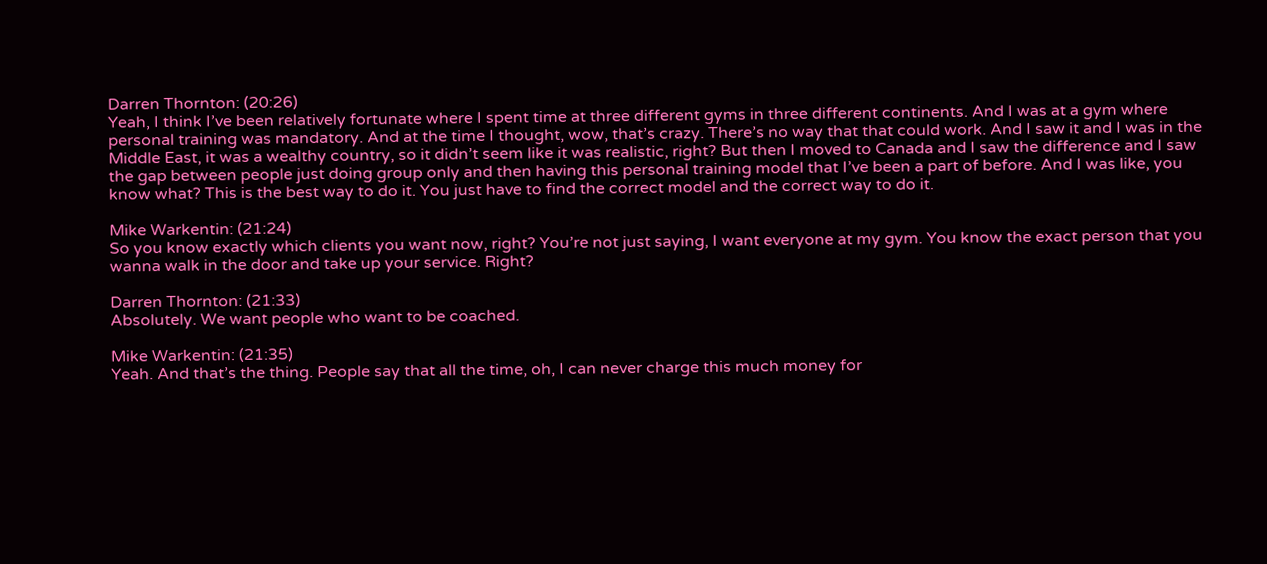Darren Thornton: (20:26)
Yeah, I think I’ve been relatively fortunate where I spent time at three different gyms in three different continents. And I was at a gym where personal training was mandatory. And at the time I thought, wow, that’s crazy. There’s no way that that could work. And I saw it and I was in the Middle East, it was a wealthy country, so it didn’t seem like it was realistic, right? But then I moved to Canada and I saw the difference and I saw the gap between people just doing group only and then having this personal training model that I’ve been a part of before. And I was like, you know what? This is the best way to do it. You just have to find the correct model and the correct way to do it.

Mike Warkentin: (21:24)
So you know exactly which clients you want now, right? You’re not just saying, I want everyone at my gym. You know the exact person that you wanna walk in the door and take up your service. Right?

Darren Thornton: (21:33)
Absolutely. We want people who want to be coached.

Mike Warkentin: (21:35)
Yeah. And that’s the thing. People say that all the time, oh, I can never charge this much money for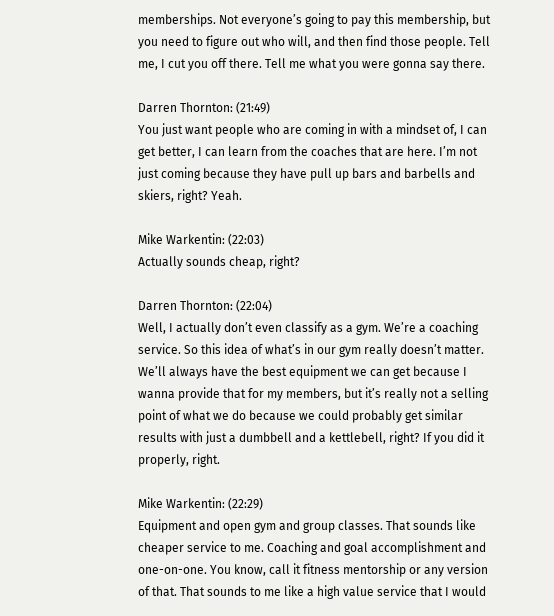memberships. Not everyone’s going to pay this membership, but you need to figure out who will, and then find those people. Tell me, I cut you off there. Tell me what you were gonna say there.

Darren Thornton: (21:49)
You just want people who are coming in with a mindset of, I can get better, I can learn from the coaches that are here. I’m not just coming because they have pull up bars and barbells and skiers, right? Yeah.

Mike Warkentin: (22:03)
Actually sounds cheap, right?

Darren Thornton: (22:04)
Well, I actually don’t even classify as a gym. We’re a coaching service. So this idea of what’s in our gym really doesn’t matter. We’ll always have the best equipment we can get because I wanna provide that for my members, but it’s really not a selling point of what we do because we could probably get similar results with just a dumbbell and a kettlebell, right? If you did it properly, right.

Mike Warkentin: (22:29)
Equipment and open gym and group classes. That sounds like cheaper service to me. Coaching and goal accomplishment and one-on-one. You know, call it fitness mentorship or any version of that. That sounds to me like a high value service that I would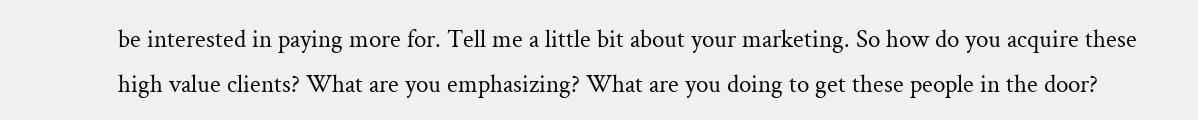be interested in paying more for. Tell me a little bit about your marketing. So how do you acquire these high value clients? What are you emphasizing? What are you doing to get these people in the door?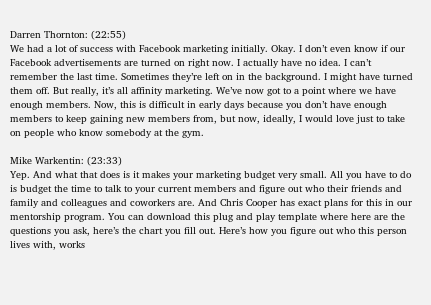Darren Thornton: (22:55)
We had a lot of success with Facebook marketing initially. Okay. I don’t even know if our Facebook advertisements are turned on right now. I actually have no idea. I can’t remember the last time. Sometimes they’re left on in the background. I might have turned them off. But really, it’s all affinity marketing. We’ve now got to a point where we have enough members. Now, this is difficult in early days because you don’t have enough members to keep gaining new members from, but now, ideally, I would love just to take on people who know somebody at the gym.

Mike Warkentin: (23:33)
Yep. And what that does is it makes your marketing budget very small. All you have to do is budget the time to talk to your current members and figure out who their friends and family and colleagues and coworkers are. And Chris Cooper has exact plans for this in our mentorship program. You can download this plug and play template where here are the questions you ask, here’s the chart you fill out. Here’s how you figure out who this person lives with, works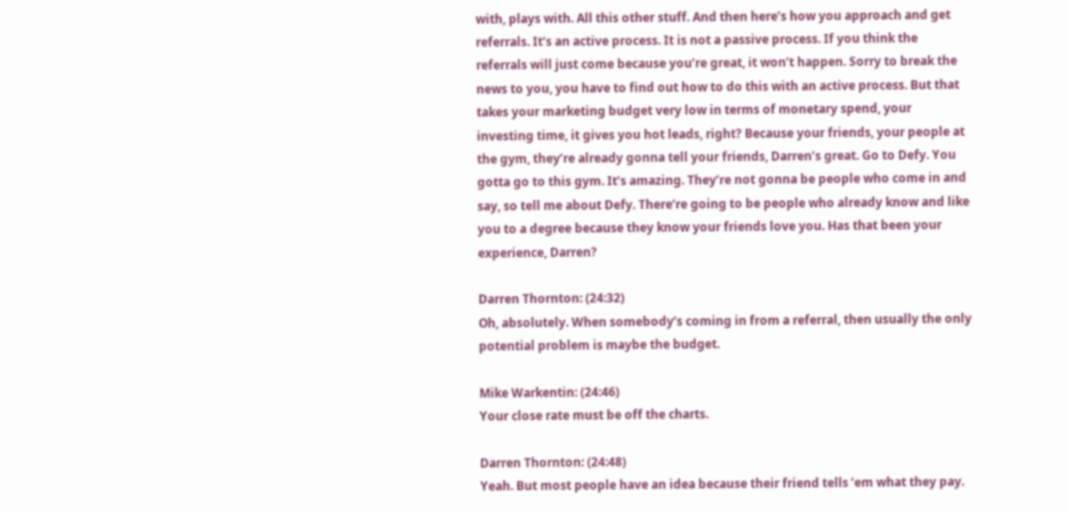with, plays with. All this other stuff. And then here’s how you approach and get referrals. It’s an active process. It is not a passive process. If you think the referrals will just come because you’re great, it won’t happen. Sorry to break the news to you, you have to find out how to do this with an active process. But that takes your marketing budget very low in terms of monetary spend, your investing time, it gives you hot leads, right? Because your friends, your people at the gym, they’re already gonna tell your friends, Darren’s great. Go to Defy. You gotta go to this gym. It’s amazing. They’re not gonna be people who come in and say, so tell me about Defy. There’re going to be people who already know and like you to a degree because they know your friends love you. Has that been your experience, Darren?

Darren Thornton: (24:32)
Oh, absolutely. When somebody’s coming in from a referral, then usually the only potential problem is maybe the budget.

Mike Warkentin: (24:46)
Your close rate must be off the charts.

Darren Thornton: (24:48)
Yeah. But most people have an idea because their friend tells ’em what they pay.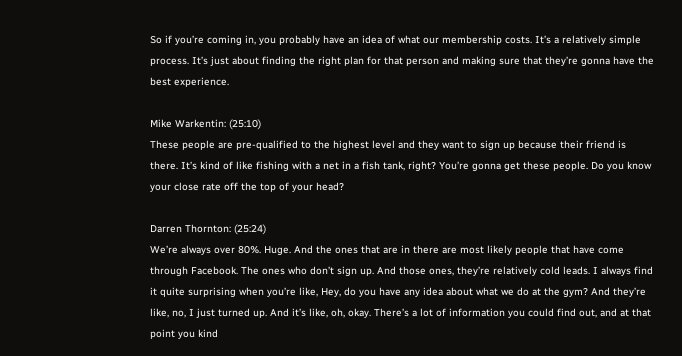So if you’re coming in, you probably have an idea of what our membership costs. It’s a relatively simple process. It’s just about finding the right plan for that person and making sure that they’re gonna have the best experience.

Mike Warkentin: (25:10)
These people are pre-qualified to the highest level and they want to sign up because their friend is there. It’s kind of like fishing with a net in a fish tank, right? You’re gonna get these people. Do you know your close rate off the top of your head?

Darren Thornton: (25:24)
We’re always over 80%. Huge. And the ones that are in there are most likely people that have come through Facebook. The ones who don’t sign up. And those ones, they’re relatively cold leads. I always find it quite surprising when you’re like, Hey, do you have any idea about what we do at the gym? And they’re like, no, I just turned up. And it’s like, oh, okay. There’s a lot of information you could find out, and at that point you kind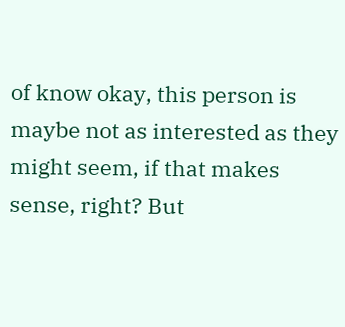of know okay, this person is maybe not as interested as they might seem, if that makes sense, right? But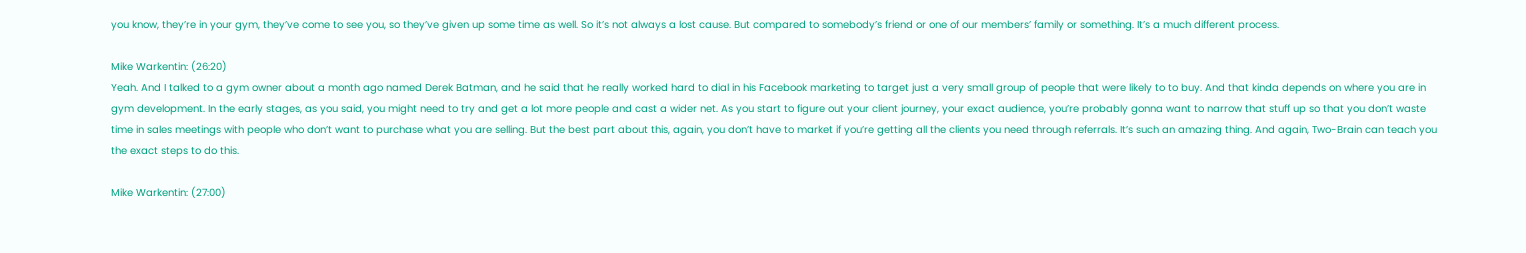you know, they’re in your gym, they’ve come to see you, so they’ve given up some time as well. So it’s not always a lost cause. But compared to somebody’s friend or one of our members’ family or something. It’s a much different process.

Mike Warkentin: (26:20)
Yeah. And I talked to a gym owner about a month ago named Derek Batman, and he said that he really worked hard to dial in his Facebook marketing to target just a very small group of people that were likely to to buy. And that kinda depends on where you are in gym development. In the early stages, as you said, you might need to try and get a lot more people and cast a wider net. As you start to figure out your client journey, your exact audience, you’re probably gonna want to narrow that stuff up so that you don’t waste time in sales meetings with people who don’t want to purchase what you are selling. But the best part about this, again, you don’t have to market if you’re getting all the clients you need through referrals. It’s such an amazing thing. And again, Two-Brain can teach you the exact steps to do this.

Mike Warkentin: (27:00)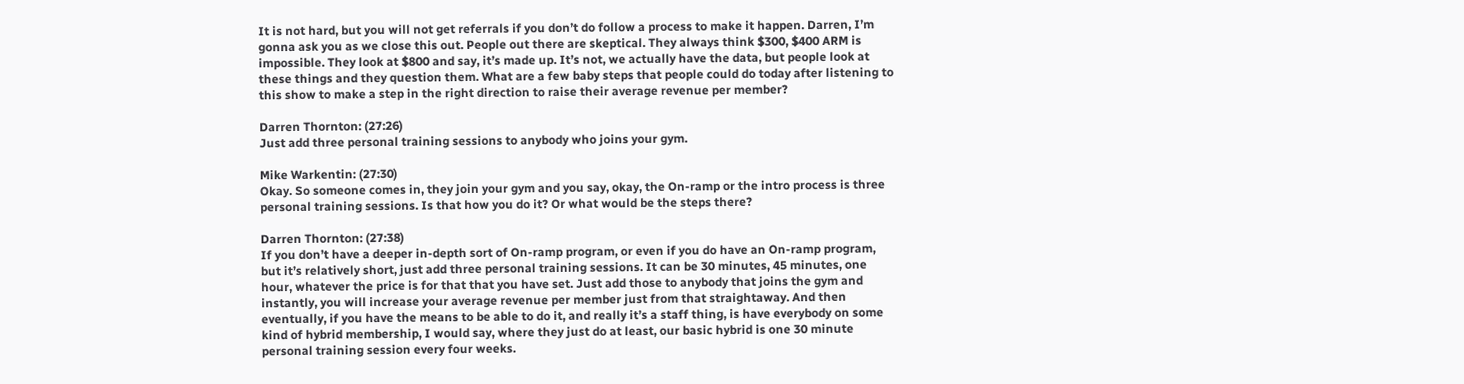It is not hard, but you will not get referrals if you don’t do follow a process to make it happen. Darren, I’m gonna ask you as we close this out. People out there are skeptical. They always think $300, $400 ARM is impossible. They look at $800 and say, it’s made up. It’s not, we actually have the data, but people look at these things and they question them. What are a few baby steps that people could do today after listening to this show to make a step in the right direction to raise their average revenue per member?

Darren Thornton: (27:26)
Just add three personal training sessions to anybody who joins your gym.

Mike Warkentin: (27:30)
Okay. So someone comes in, they join your gym and you say, okay, the On-ramp or the intro process is three personal training sessions. Is that how you do it? Or what would be the steps there?

Darren Thornton: (27:38)
If you don’t have a deeper in-depth sort of On-ramp program, or even if you do have an On-ramp program, but it’s relatively short, just add three personal training sessions. It can be 30 minutes, 45 minutes, one hour, whatever the price is for that that you have set. Just add those to anybody that joins the gym and instantly, you will increase your average revenue per member just from that straightaway. And then eventually, if you have the means to be able to do it, and really it’s a staff thing, is have everybody on some kind of hybrid membership, I would say, where they just do at least, our basic hybrid is one 30 minute personal training session every four weeks.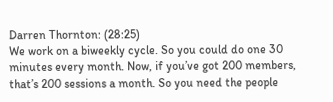Darren Thornton: (28:25)
We work on a biweekly cycle. So you could do one 30 minutes every month. Now, if you’ve got 200 members, that’s 200 sessions a month. So you need the people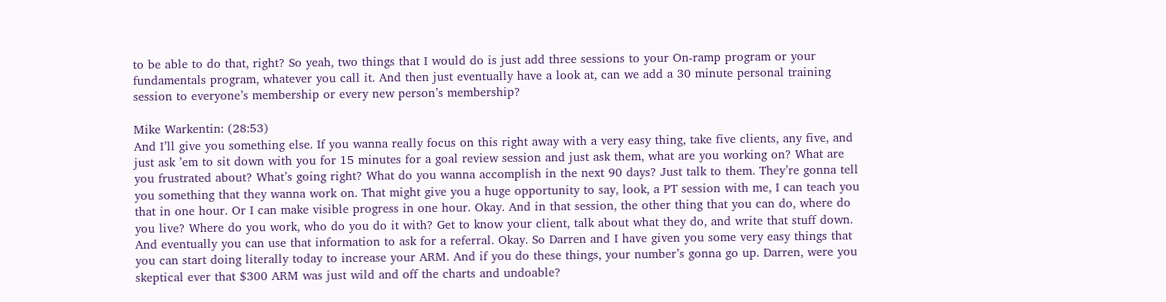to be able to do that, right? So yeah, two things that I would do is just add three sessions to your On-ramp program or your fundamentals program, whatever you call it. And then just eventually have a look at, can we add a 30 minute personal training session to everyone’s membership or every new person’s membership?

Mike Warkentin: (28:53)
And I’ll give you something else. If you wanna really focus on this right away with a very easy thing, take five clients, any five, and just ask ’em to sit down with you for 15 minutes for a goal review session and just ask them, what are you working on? What are you frustrated about? What’s going right? What do you wanna accomplish in the next 90 days? Just talk to them. They’re gonna tell you something that they wanna work on. That might give you a huge opportunity to say, look, a PT session with me, I can teach you that in one hour. Or I can make visible progress in one hour. Okay. And in that session, the other thing that you can do, where do you live? Where do you work, who do you do it with? Get to know your client, talk about what they do, and write that stuff down. And eventually you can use that information to ask for a referral. Okay. So Darren and I have given you some very easy things that you can start doing literally today to increase your ARM. And if you do these things, your number’s gonna go up. Darren, were you skeptical ever that $300 ARM was just wild and off the charts and undoable?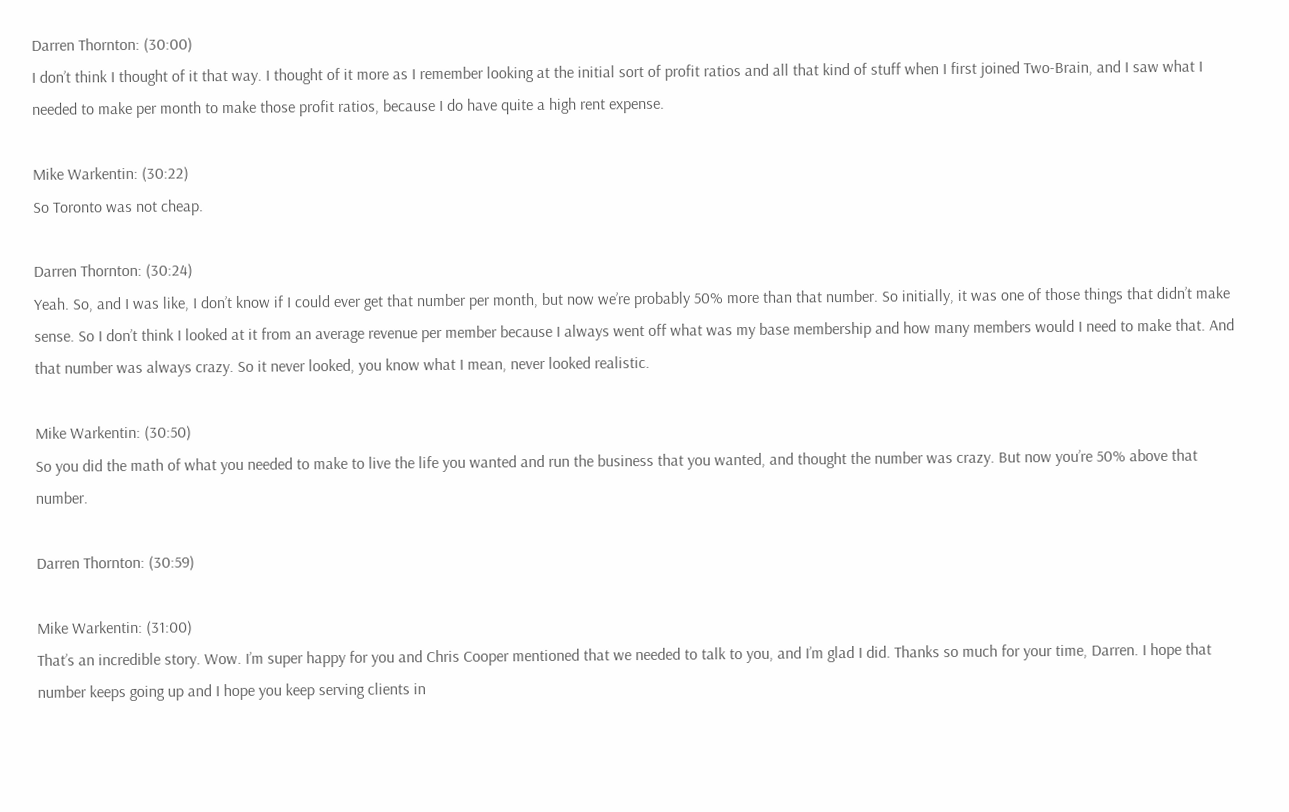Darren Thornton: (30:00)
I don’t think I thought of it that way. I thought of it more as I remember looking at the initial sort of profit ratios and all that kind of stuff when I first joined Two-Brain, and I saw what I needed to make per month to make those profit ratios, because I do have quite a high rent expense.

Mike Warkentin: (30:22)
So Toronto was not cheap.

Darren Thornton: (30:24)
Yeah. So, and I was like, I don’t know if I could ever get that number per month, but now we’re probably 50% more than that number. So initially, it was one of those things that didn’t make sense. So I don’t think I looked at it from an average revenue per member because I always went off what was my base membership and how many members would I need to make that. And that number was always crazy. So it never looked, you know what I mean, never looked realistic.

Mike Warkentin: (30:50)
So you did the math of what you needed to make to live the life you wanted and run the business that you wanted, and thought the number was crazy. But now you’re 50% above that number.

Darren Thornton: (30:59)

Mike Warkentin: (31:00)
That’s an incredible story. Wow. I’m super happy for you and Chris Cooper mentioned that we needed to talk to you, and I’m glad I did. Thanks so much for your time, Darren. I hope that number keeps going up and I hope you keep serving clients in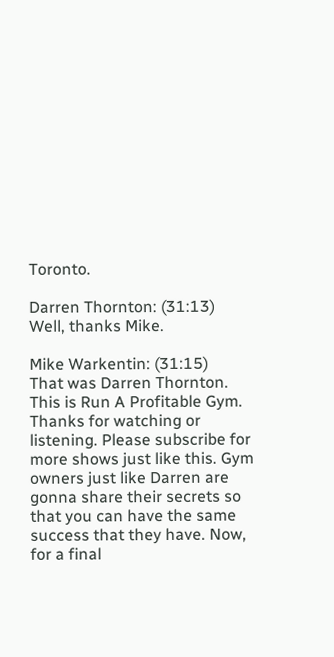Toronto.

Darren Thornton: (31:13)
Well, thanks Mike.

Mike Warkentin: (31:15)
That was Darren Thornton. This is Run A Profitable Gym. Thanks for watching or listening. Please subscribe for more shows just like this. Gym owners just like Darren are gonna share their secrets so that you can have the same success that they have. Now, for a final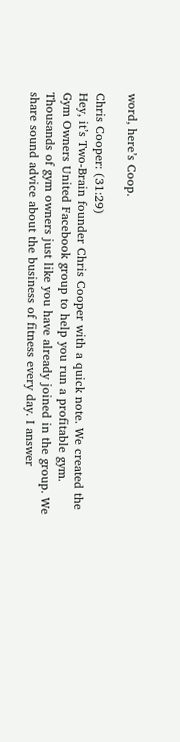word, here’s Coop.

Chris Cooper: (31:29)
Hey, it’s Two-Brain founder Chris Cooper with a quick note. We created the Gym Owners United Facebook group to help you run a profitable gym. Thousands of gym owners just like you have already joined in the group. We share sound advice about the business of fitness every day. I answer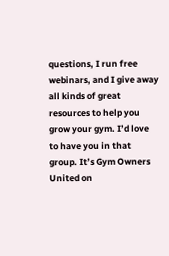questions, I run free webinars, and I give away all kinds of great resources to help you grow your gym. I’d love to have you in that group. It’s Gym Owners United on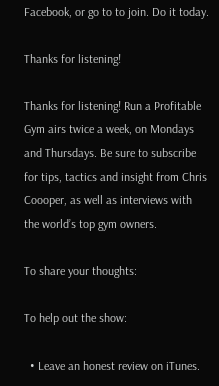Facebook, or go to to join. Do it today.

Thanks for listening!

Thanks for listening! Run a Profitable Gym airs twice a week, on Mondays and Thursdays. Be sure to subscribe for tips, tactics and insight from Chris Coooper, as well as interviews with the world’s top gym owners.

To share your thoughts:

To help out the show:

  • Leave an honest review on iTunes.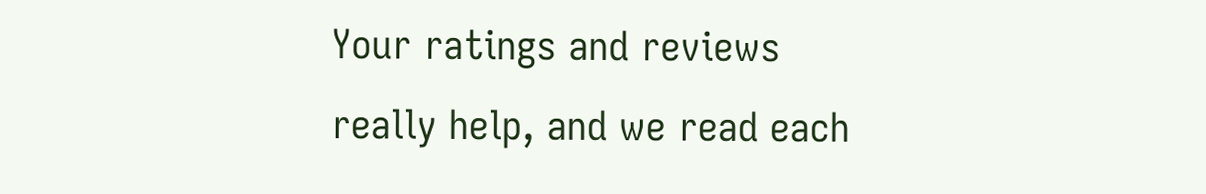Your ratings and reviews really help, and we read each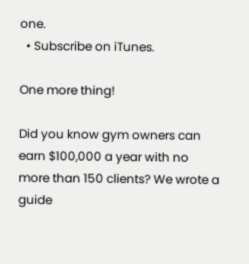one.
  • Subscribe on iTunes.

One more thing!

Did you know gym owners can earn $100,000 a year with no more than 150 clients? We wrote a guide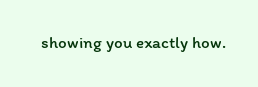showing you exactly how.